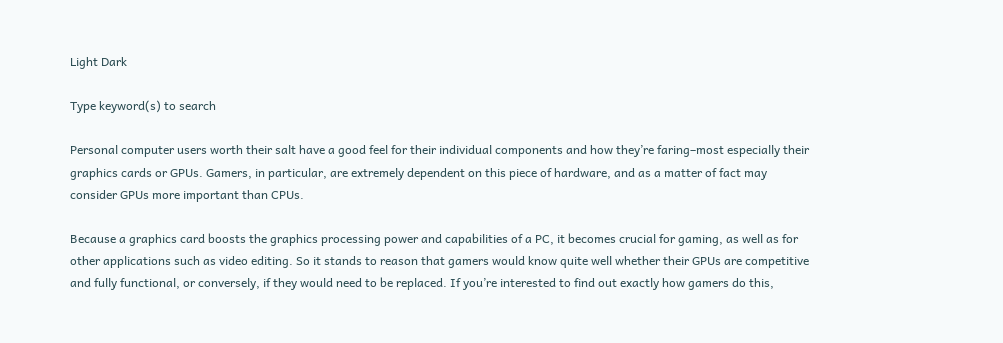Light Dark

Type keyword(s) to search

Personal computer users worth their salt have a good feel for their individual components and how they’re faring–most especially their graphics cards or GPUs. Gamers, in particular, are extremely dependent on this piece of hardware, and as a matter of fact may consider GPUs more important than CPUs.

Because a graphics card boosts the graphics processing power and capabilities of a PC, it becomes crucial for gaming, as well as for other applications such as video editing. So it stands to reason that gamers would know quite well whether their GPUs are competitive and fully functional, or conversely, if they would need to be replaced. If you’re interested to find out exactly how gamers do this,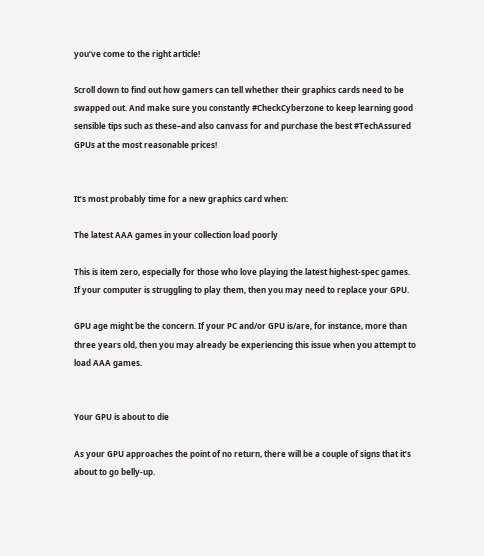you’ve come to the right article!

Scroll down to find out how gamers can tell whether their graphics cards need to be swapped out. And make sure you constantly #CheckCyberzone to keep learning good sensible tips such as these–and also canvass for and purchase the best #TechAssured GPUs at the most reasonable prices!


It’s most probably time for a new graphics card when:

The latest AAA games in your collection load poorly

This is item zero, especially for those who love playing the latest highest-spec games. If your computer is struggling to play them, then you may need to replace your GPU.

GPU age might be the concern. If your PC and/or GPU is/are, for instance, more than three years old, then you may already be experiencing this issue when you attempt to load AAA games.


Your GPU is about to die

As your GPU approaches the point of no return, there will be a couple of signs that it’s about to go belly-up.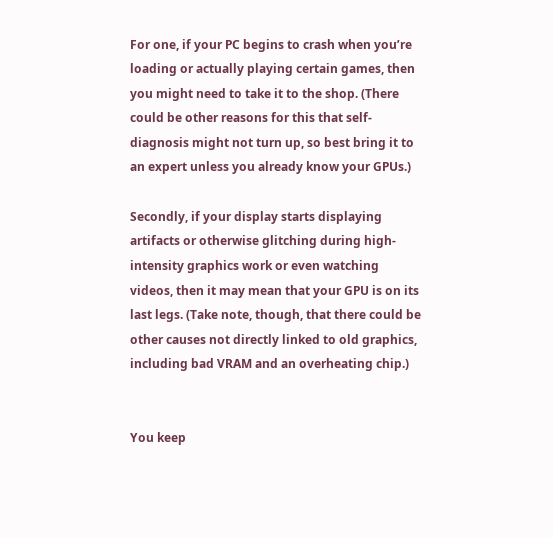For one, if your PC begins to crash when you’re loading or actually playing certain games, then you might need to take it to the shop. (There could be other reasons for this that self-diagnosis might not turn up, so best bring it to an expert unless you already know your GPUs.)

Secondly, if your display starts displaying artifacts or otherwise glitching during high-intensity graphics work or even watching videos, then it may mean that your GPU is on its last legs. (Take note, though, that there could be other causes not directly linked to old graphics, including bad VRAM and an overheating chip.)


You keep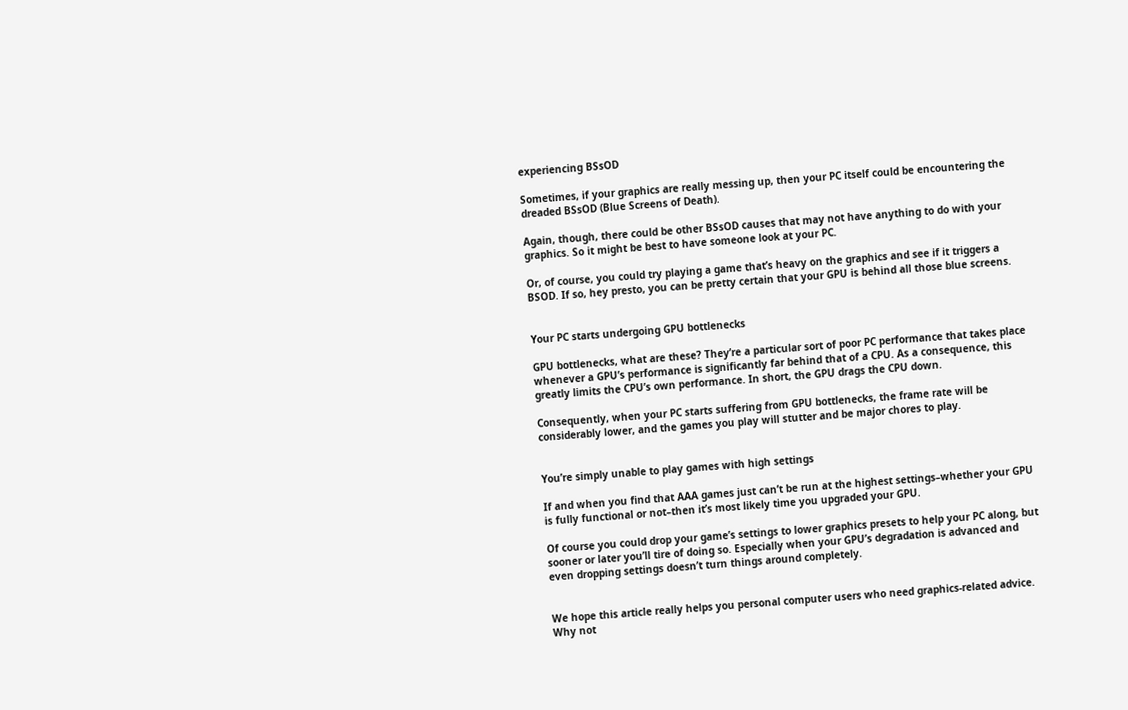experiencing BSsOD

Sometimes, if your graphics are really messing up, then your PC itself could be encountering the dreaded BSsOD (Blue Screens of Death).

Again, though, there could be other BSsOD causes that may not have anything to do with your graphics. So it might be best to have someone look at your PC.

Or, of course, you could try playing a game that’s heavy on the graphics and see if it triggers a BSOD. If so, hey presto, you can be pretty certain that your GPU is behind all those blue screens.


Your PC starts undergoing GPU bottlenecks

GPU bottlenecks, what are these? They’re a particular sort of poor PC performance that takes place whenever a GPU’s performance is significantly far behind that of a CPU. As a consequence, this greatly limits the CPU’s own performance. In short, the GPU drags the CPU down.

Consequently, when your PC starts suffering from GPU bottlenecks, the frame rate will be considerably lower, and the games you play will stutter and be major chores to play.


You’re simply unable to play games with high settings

If and when you find that AAA games just can’t be run at the highest settings–whether your GPU is fully functional or not–then it’s most likely time you upgraded your GPU.

Of course you could drop your game’s settings to lower graphics presets to help your PC along, but sooner or later you’ll tire of doing so. Especially when your GPU’s degradation is advanced and even dropping settings doesn’t turn things around completely.


We hope this article really helps you personal computer users who need graphics-related advice. Why not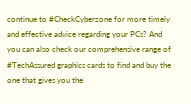continue to #CheckCyberzone for more timely and effective advice regarding your PCs? And you can also check our comprehensive range of #TechAssured graphics cards to find and buy the one that gives you the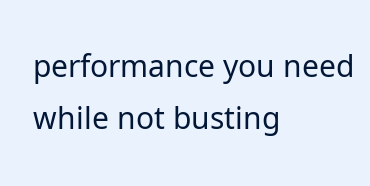performance you need while not busting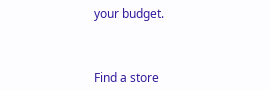your budget.



Find a store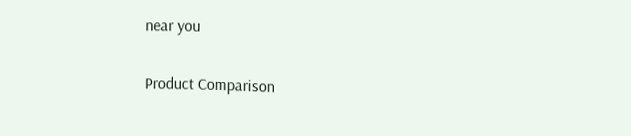near you

Product Comparison